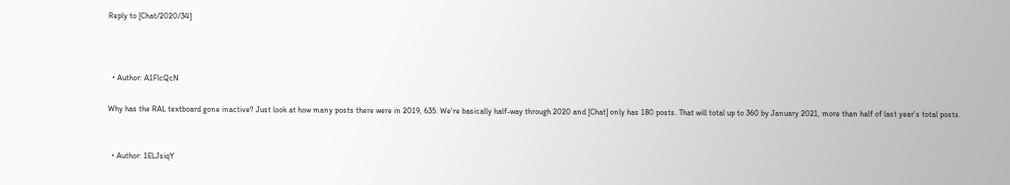Reply to [Chat/2020/34]



  • Author: A1FlcQcN

Why has the RAL textboard gone inactive? Just look at how many posts there were in 2019, 635. We're basically half-way through 2020 and [Chat] only has 180 posts. That will total up to 360 by January 2021, more than half of last year's total posts.


  • Author: 1ELJsiqY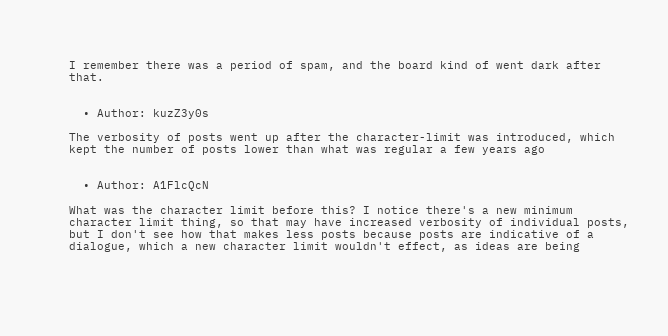I remember there was a period of spam, and the board kind of went dark after that.


  • Author: kuzZ3y0s

The verbosity of posts went up after the character-limit was introduced, which kept the number of posts lower than what was regular a few years ago


  • Author: A1FlcQcN

What was the character limit before this? I notice there's a new minimum character limit thing, so that may have increased verbosity of individual posts, but I don't see how that makes less posts because posts are indicative of a dialogue, which a new character limit wouldn't effect, as ideas are being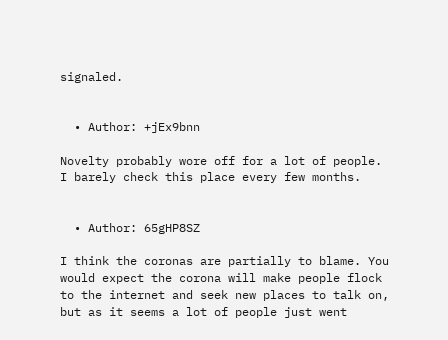signaled.


  • Author: +jEx9bnn

Novelty probably wore off for a lot of people. I barely check this place every few months.


  • Author: 65gHP8SZ

I think the coronas are partially to blame. You would expect the corona will make people flock to the internet and seek new places to talk on, but as it seems a lot of people just went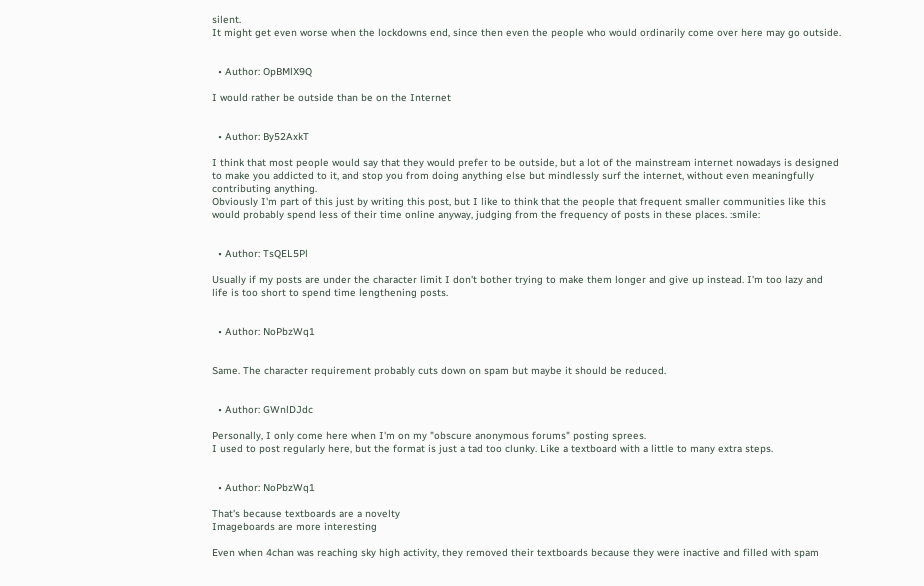silent.
It might get even worse when the lockdowns end, since then even the people who would ordinarily come over here may go outside.


  • Author: OpBMlX9Q

I would rather be outside than be on the Internet


  • Author: By52AxkT

I think that most people would say that they would prefer to be outside, but a lot of the mainstream internet nowadays is designed to make you addicted to it, and stop you from doing anything else but mindlessly surf the internet, without even meaningfully contributing anything.
Obviously I'm part of this just by writing this post, but I like to think that the people that frequent smaller communities like this would probably spend less of their time online anyway, judging from the frequency of posts in these places. :smile:


  • Author: TsQEL5Pl

Usually if my posts are under the character limit I don't bother trying to make them longer and give up instead. I'm too lazy and life is too short to spend time lengthening posts.


  • Author: NoPbzWq1


Same. The character requirement probably cuts down on spam but maybe it should be reduced.


  • Author: GWnlDJdc

Personally, I only come here when I'm on my "obscure anonymous forums" posting sprees.
I used to post regularly here, but the format is just a tad too clunky. Like a textboard with a little to many extra steps.


  • Author: NoPbzWq1

That's because textboards are a novelty
Imageboards are more interesting

Even when 4chan was reaching sky high activity, they removed their textboards because they were inactive and filled with spam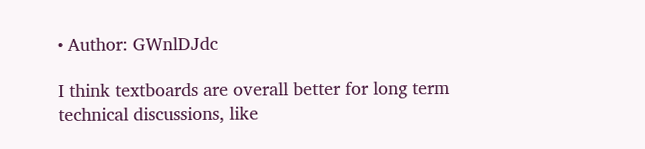• Author: GWnlDJdc

I think textboards are overall better for long term technical discussions, like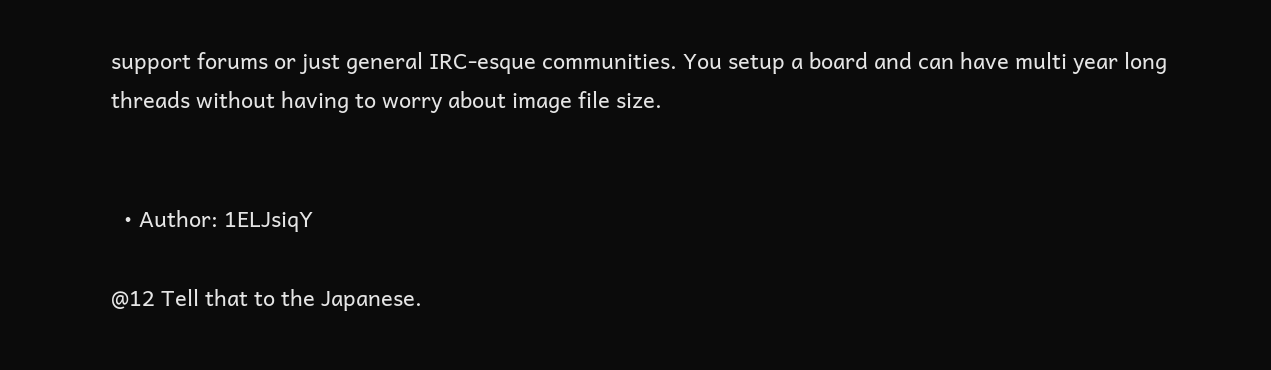support forums or just general IRC-esque communities. You setup a board and can have multi year long threads without having to worry about image file size.


  • Author: 1ELJsiqY

@12 Tell that to the Japanese.